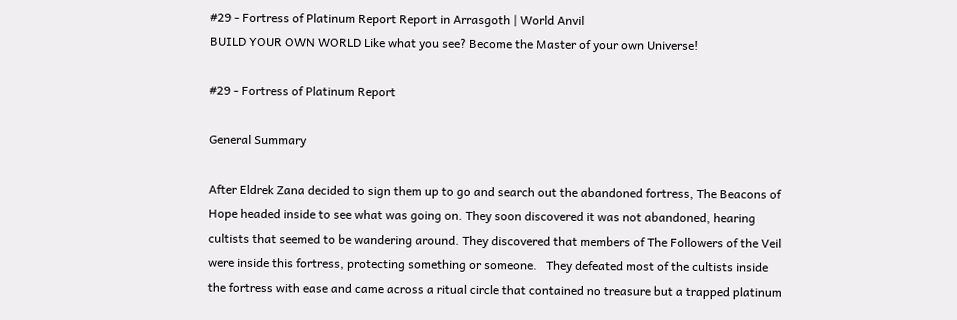#29 - Fortress of Platinum Report Report in Arrasgoth | World Anvil
BUILD YOUR OWN WORLD Like what you see? Become the Master of your own Universe!

#29 - Fortress of Platinum Report

General Summary

After Eldrek Zana decided to sign them up to go and search out the abandoned fortress, The Beacons of Hope headed inside to see what was going on. They soon discovered it was not abandoned, hearing cultists that seemed to be wandering around. They discovered that members of The Followers of the Veil were inside this fortress, protecting something or someone.   They defeated most of the cultists inside the fortress with ease and came across a ritual circle that contained no treasure but a trapped platinum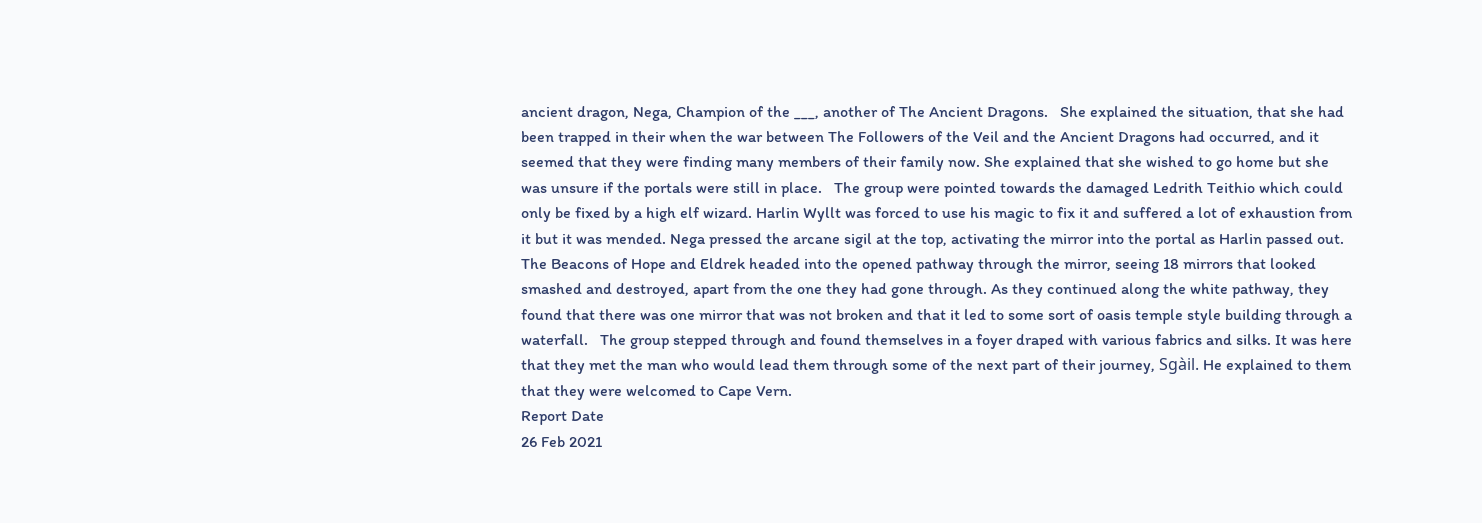ancient dragon, Nega, Champion of the ___, another of The Ancient Dragons.   She explained the situation, that she had been trapped in their when the war between The Followers of the Veil and the Ancient Dragons had occurred, and it seemed that they were finding many members of their family now. She explained that she wished to go home but she was unsure if the portals were still in place.   The group were pointed towards the damaged Ledrith Teithio which could only be fixed by a high elf wizard. Harlin Wyllt was forced to use his magic to fix it and suffered a lot of exhaustion from it but it was mended. Nega pressed the arcane sigil at the top, activating the mirror into the portal as Harlin passed out.   The Beacons of Hope and Eldrek headed into the opened pathway through the mirror, seeing 18 mirrors that looked smashed and destroyed, apart from the one they had gone through. As they continued along the white pathway, they found that there was one mirror that was not broken and that it led to some sort of oasis temple style building through a waterfall.   The group stepped through and found themselves in a foyer draped with various fabrics and silks. It was here that they met the man who would lead them through some of the next part of their journey, Sgàil. He explained to them that they were welcomed to Cape Vern.
Report Date
26 Feb 2021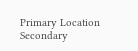Primary Location
Secondary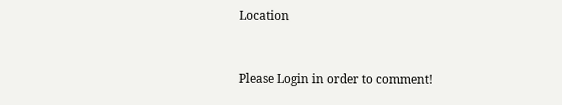Location


Please Login in order to comment!